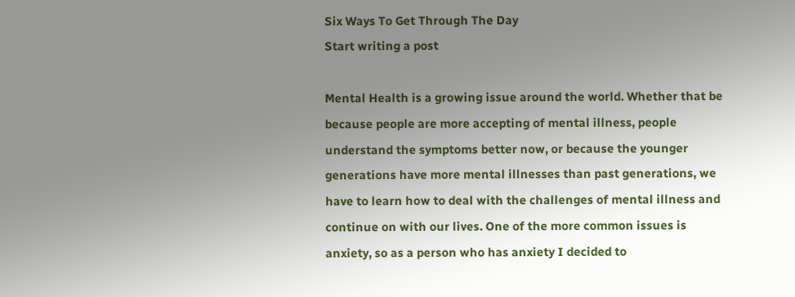Six Ways To Get Through The Day
Start writing a post

Mental Health is a growing issue around the world. Whether that be because people are more accepting of mental illness, people understand the symptoms better now, or because the younger generations have more mental illnesses than past generations, we have to learn how to deal with the challenges of mental illness and continue on with our lives. One of the more common issues is anxiety, so as a person who has anxiety I decided to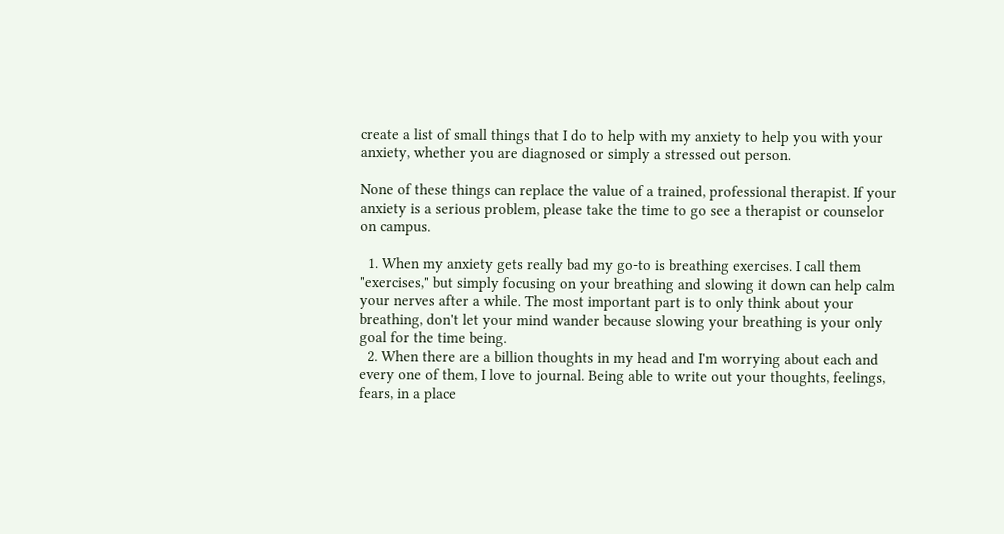create a list of small things that I do to help with my anxiety to help you with your anxiety, whether you are diagnosed or simply a stressed out person.

None of these things can replace the value of a trained, professional therapist. If your anxiety is a serious problem, please take the time to go see a therapist or counselor on campus.

  1. When my anxiety gets really bad my go-to is breathing exercises. I call them "exercises," but simply focusing on your breathing and slowing it down can help calm your nerves after a while. The most important part is to only think about your breathing, don't let your mind wander because slowing your breathing is your only goal for the time being.
  2. When there are a billion thoughts in my head and I'm worrying about each and every one of them, I love to journal. Being able to write out your thoughts, feelings, fears, in a place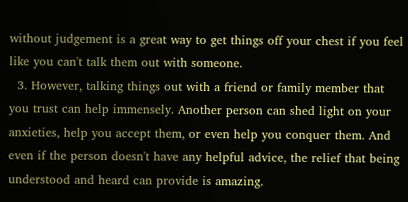without judgement is a great way to get things off your chest if you feel like you can't talk them out with someone.
  3. However, talking things out with a friend or family member that you trust can help immensely. Another person can shed light on your anxieties, help you accept them, or even help you conquer them. And even if the person doesn't have any helpful advice, the relief that being understood and heard can provide is amazing.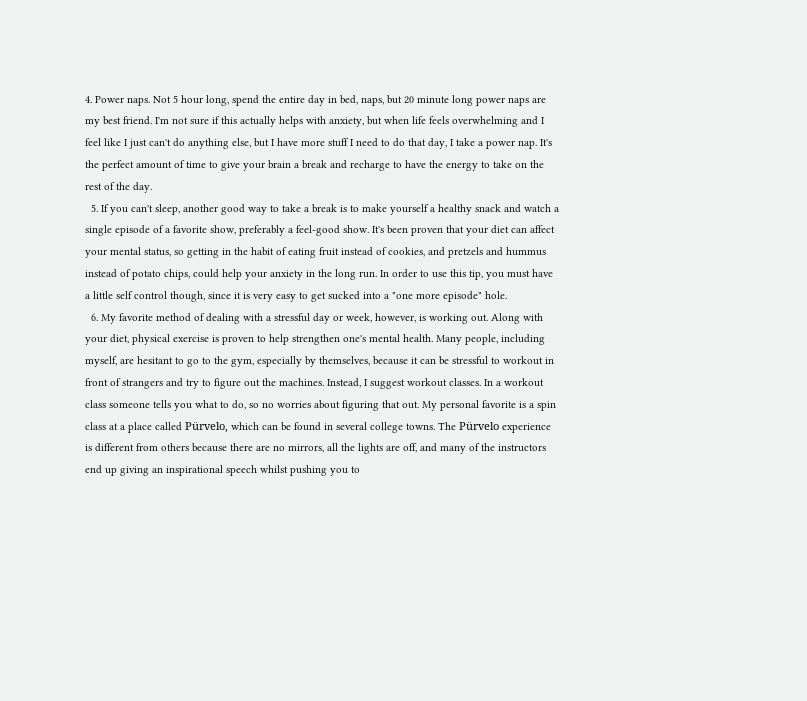4. Power naps. Not 5 hour long, spend the entire day in bed, naps, but 20 minute long power naps are my best friend. I'm not sure if this actually helps with anxiety, but when life feels overwhelming and I feel like I just can't do anything else, but I have more stuff I need to do that day, I take a power nap. It's the perfect amount of time to give your brain a break and recharge to have the energy to take on the rest of the day.
  5. If you can't sleep, another good way to take a break is to make yourself a healthy snack and watch a single episode of a favorite show, preferably a feel-good show. It's been proven that your diet can affect your mental status, so getting in the habit of eating fruit instead of cookies, and pretzels and hummus instead of potato chips, could help your anxiety in the long run. In order to use this tip, you must have a little self control though, since it is very easy to get sucked into a "one more episode" hole.
  6. My favorite method of dealing with a stressful day or week, however, is working out. Along with your diet, physical exercise is proven to help strengthen one's mental health. Many people, including myself, are hesitant to go to the gym, especially by themselves, because it can be stressful to workout in front of strangers and try to figure out the machines. Instead, I suggest workout classes. In a workout class someone tells you what to do, so no worries about figuring that out. My personal favorite is a spin class at a place called Pürvelo, which can be found in several college towns. The Pürvelo experience is different from others because there are no mirrors, all the lights are off, and many of the instructors end up giving an inspirational speech whilst pushing you to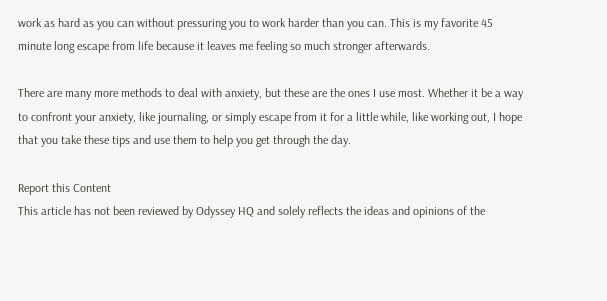work as hard as you can without pressuring you to work harder than you can. This is my favorite 45 minute long escape from life because it leaves me feeling so much stronger afterwards.

There are many more methods to deal with anxiety, but these are the ones I use most. Whether it be a way to confront your anxiety, like journaling, or simply escape from it for a little while, like working out, I hope that you take these tips and use them to help you get through the day.

Report this Content
This article has not been reviewed by Odyssey HQ and solely reflects the ideas and opinions of the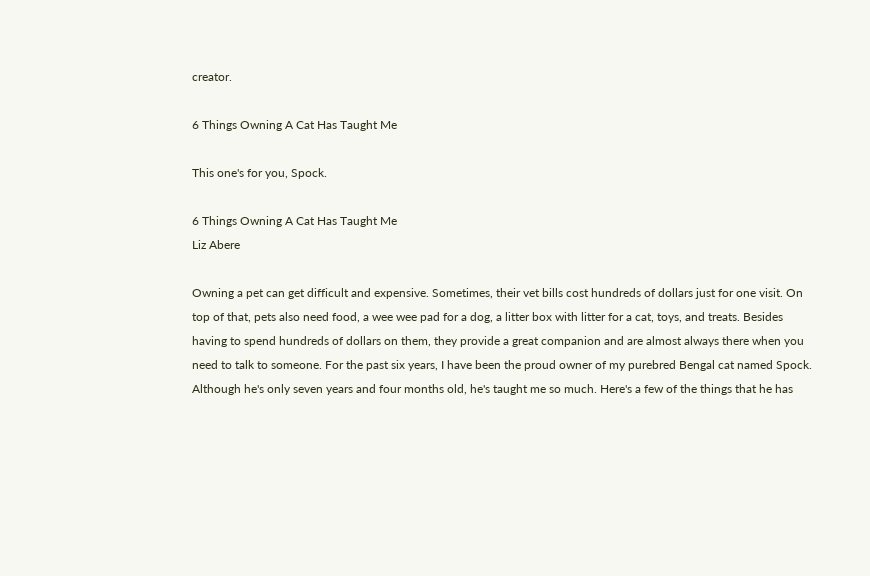creator.

6 Things Owning A Cat Has Taught Me

This one's for you, Spock.

6 Things Owning A Cat Has Taught Me
Liz Abere

Owning a pet can get difficult and expensive. Sometimes, their vet bills cost hundreds of dollars just for one visit. On top of that, pets also need food, a wee wee pad for a dog, a litter box with litter for a cat, toys, and treats. Besides having to spend hundreds of dollars on them, they provide a great companion and are almost always there when you need to talk to someone. For the past six years, I have been the proud owner of my purebred Bengal cat named Spock. Although he's only seven years and four months old, he's taught me so much. Here's a few of the things that he has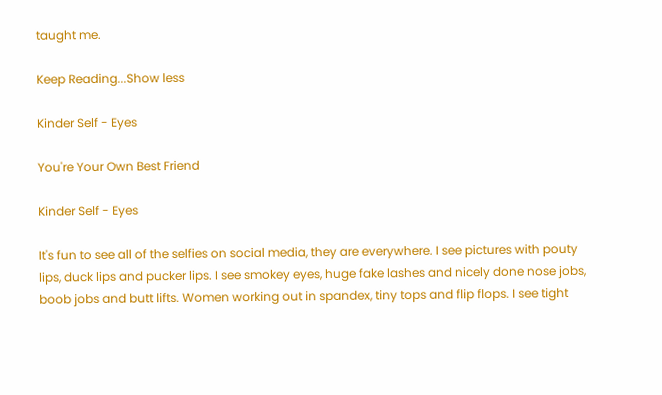taught me.

Keep Reading...Show less

Kinder Self - Eyes

You're Your Own Best Friend

Kinder Self - Eyes

It's fun to see all of the selfies on social media, they are everywhere. I see pictures with pouty lips, duck lips and pucker lips. I see smokey eyes, huge fake lashes and nicely done nose jobs, boob jobs and butt lifts. Women working out in spandex, tiny tops and flip flops. I see tight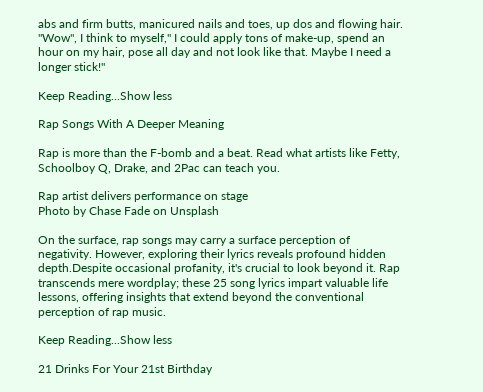abs and firm butts, manicured nails and toes, up dos and flowing hair. "Wow", I think to myself," I could apply tons of make-up, spend an hour on my hair, pose all day and not look like that. Maybe I need a longer stick!"

Keep Reading...Show less

Rap Songs With A Deeper Meaning

Rap is more than the F-bomb and a beat. Read what artists like Fetty, Schoolboy Q, Drake, and 2Pac can teach you.

Rap artist delivers performance on stage
Photo by Chase Fade on Unsplash

On the surface, rap songs may carry a surface perception of negativity. However, exploring their lyrics reveals profound hidden depth.Despite occasional profanity, it's crucial to look beyond it. Rap transcends mere wordplay; these 25 song lyrics impart valuable life lessons, offering insights that extend beyond the conventional perception of rap music.

Keep Reading...Show less

21 Drinks For Your 21st Birthday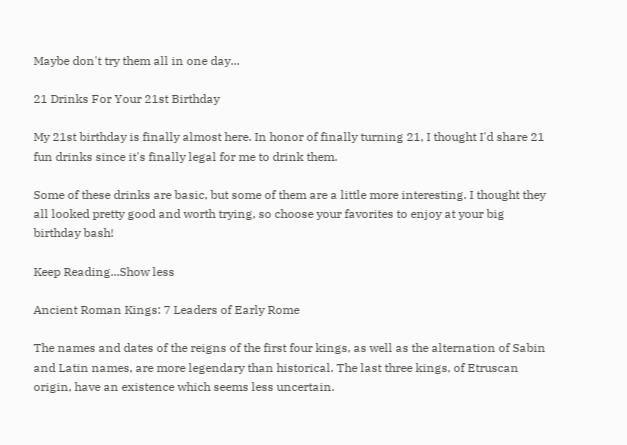Maybe don't try them all in one day...

21 Drinks For Your 21st Birthday

My 21st birthday is finally almost here. In honor of finally turning 21, I thought I'd share 21 fun drinks since it's finally legal for me to drink them.

Some of these drinks are basic, but some of them are a little more interesting. I thought they all looked pretty good and worth trying, so choose your favorites to enjoy at your big birthday bash!

Keep Reading...Show less

Ancient Roman Kings: 7 Leaders of Early Rome

The names and dates of the reigns of the first four kings, as well as the alternation of Sabin and Latin names, are more legendary than historical. The last three kings, of Etruscan origin, have an existence which seems less uncertain.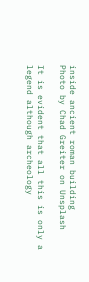inside ancient roman building
Photo by Chad Greiter on Unsplash

It is evident that all this is only a legend although archeology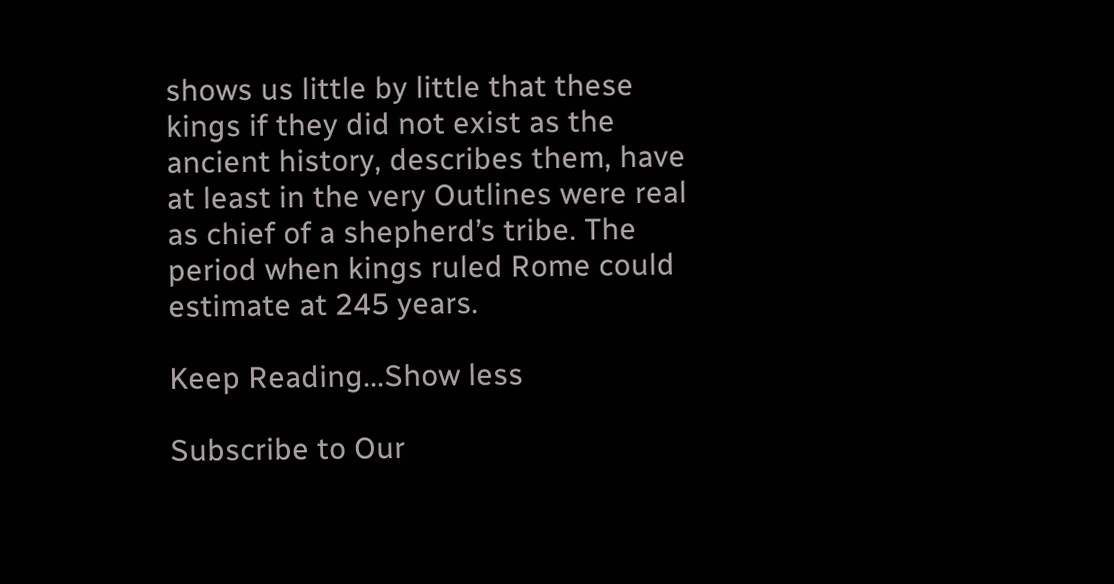shows us little by little that these kings if they did not exist as the ancient history, describes them, have at least in the very Outlines were real as chief of a shepherd’s tribe. The period when kings ruled Rome could estimate at 245 years.

Keep Reading...Show less

Subscribe to Our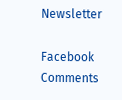Newsletter

Facebook Comments